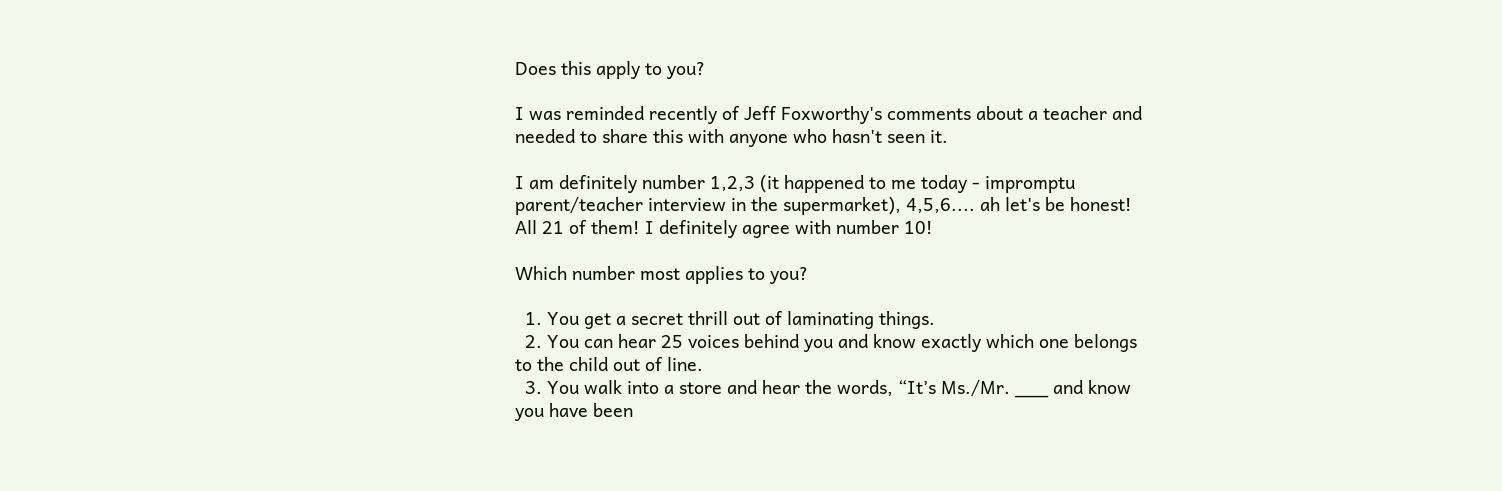Does this apply to you?

I was reminded recently of Jeff Foxworthy's comments about a teacher and needed to share this with anyone who hasn't seen it.

I am definitely number 1,2,3 (it happened to me today - impromptu parent/teacher interview in the supermarket), 4,5,6.... ah let's be honest! All 21 of them! I definitely agree with number 10!

Which number most applies to you?

  1. You get a secret thrill out of laminating things.
  2. You can hear 25 voices behind you and know exactly which one belongs to the child out of line.
  3. You walk into a store and hear the words, “It’s Ms./Mr. ___ and know you have been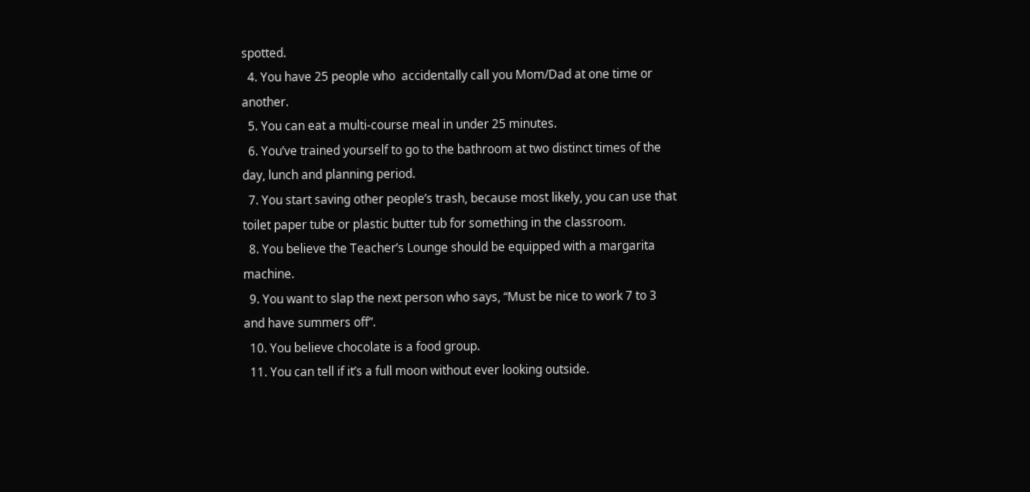spotted.
  4. You have 25 people who  accidentally call you Mom/Dad at one time or another.
  5. You can eat a multi-course meal in under 25 minutes.
  6. You’ve trained yourself to go to the bathroom at two distinct times of the day, lunch and planning period.
  7. You start saving other people’s trash, because most likely, you can use that toilet paper tube or plastic butter tub for something in the classroom.
  8. You believe the Teacher’s Lounge should be equipped with a margarita machine.
  9. You want to slap the next person who says, “Must be nice to work 7 to 3 and have summers off”.
  10. You believe chocolate is a food group.
  11. You can tell if it’s a full moon without ever looking outside.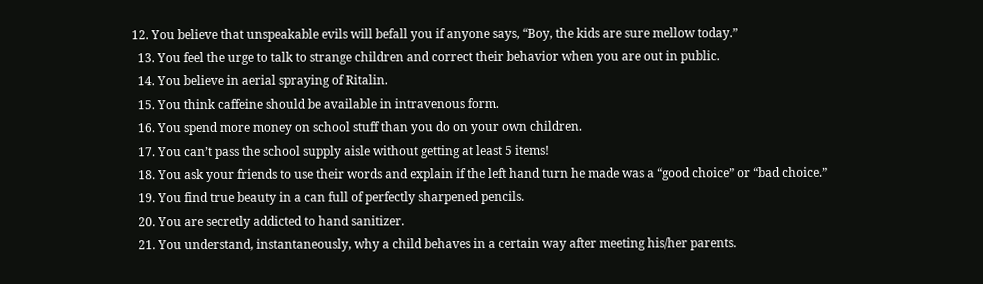12. You believe that unspeakable evils will befall you if anyone says, “Boy, the kids are sure mellow today.”
  13. You feel the urge to talk to strange children and correct their behavior when you are out in public.
  14. You believe in aerial spraying of Ritalin.
  15. You think caffeine should be available in intravenous form.
  16. You spend more money on school stuff than you do on your own children.
  17. You can’t pass the school supply aisle without getting at least 5 items!
  18. You ask your friends to use their words and explain if the left hand turn he made was a “good choice” or “bad choice.”
  19. You find true beauty in a can full of perfectly sharpened pencils.
  20. You are secretly addicted to hand sanitizer.
  21. You understand, instantaneously, why a child behaves in a certain way after meeting his/her parents.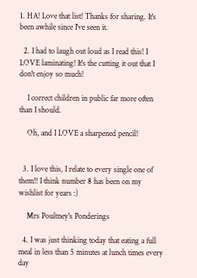1. HA! Love that list! Thanks for sharing. It's been awhile since I've seen it.

  2. I had to laugh out loud as I read this! I LOVE laminating! It's the cutting it out that I don't enjoy so much!

    I correct children in public far more often than I should.

    Oh, and I LOVE a sharpened pencil!


  3. I love this, I relate to every single one of them!! I think number 8 has been on my wishlist for years :)

    Mrs Poultney's Ponderings

  4. I was just thinking today that eating a full meal in less than 5 minutes at lunch times every day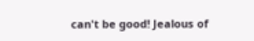can't be good! Jealous of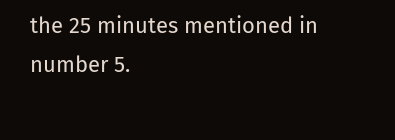the 25 minutes mentioned in number 5.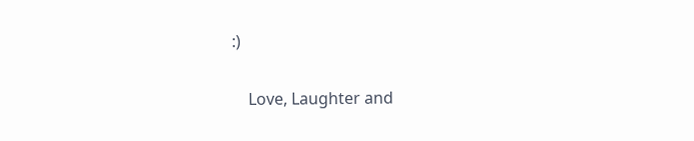:)

    Love, Laughter and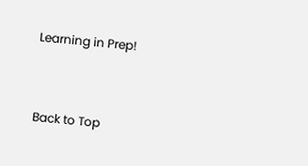Learning in Prep!


Back to Top